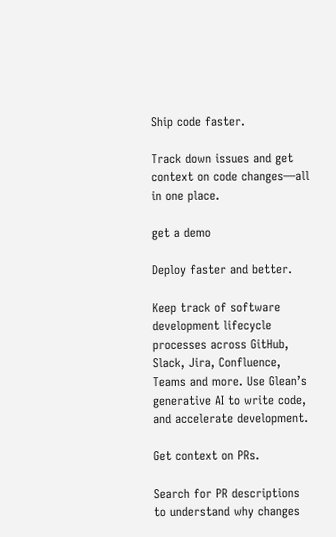Ship code faster.

Track down issues and get context on code changes—all in one place.

get a demo

Deploy faster and better.

Keep track of software development lifecycle processes across GitHub, Slack, Jira, Confluence, Teams and more. Use Glean’s generative AI to write code, and accelerate development.

Get context on PRs.

Search for PR descriptions to understand why changes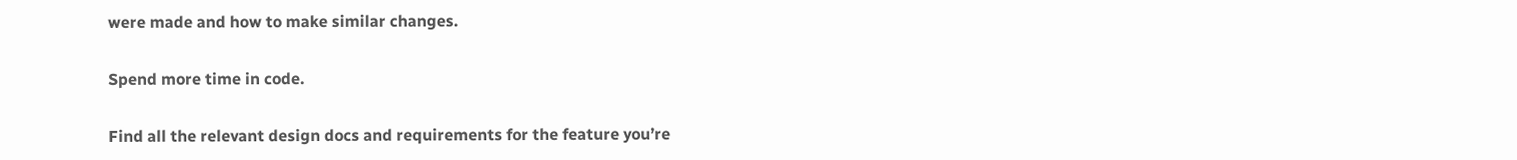were made and how to make similar changes.

Spend more time in code.

Find all the relevant design docs and requirements for the feature you’re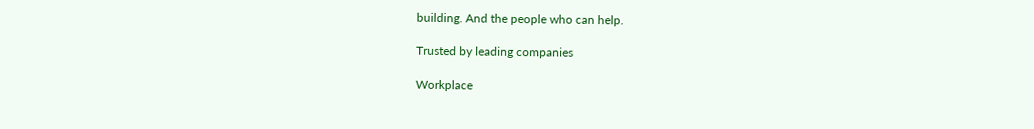building. And the people who can help.

Trusted by leading companies

Workplace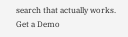search that actually works.
Get a Demo